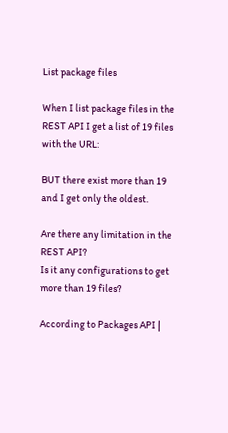List package files

When I list package files in the REST API I get a list of 19 files with the URL:

BUT there exist more than 19 and I get only the oldest.

Are there any limitation in the REST API?
Is it any configurations to get more than 19 files?

According to Packages API |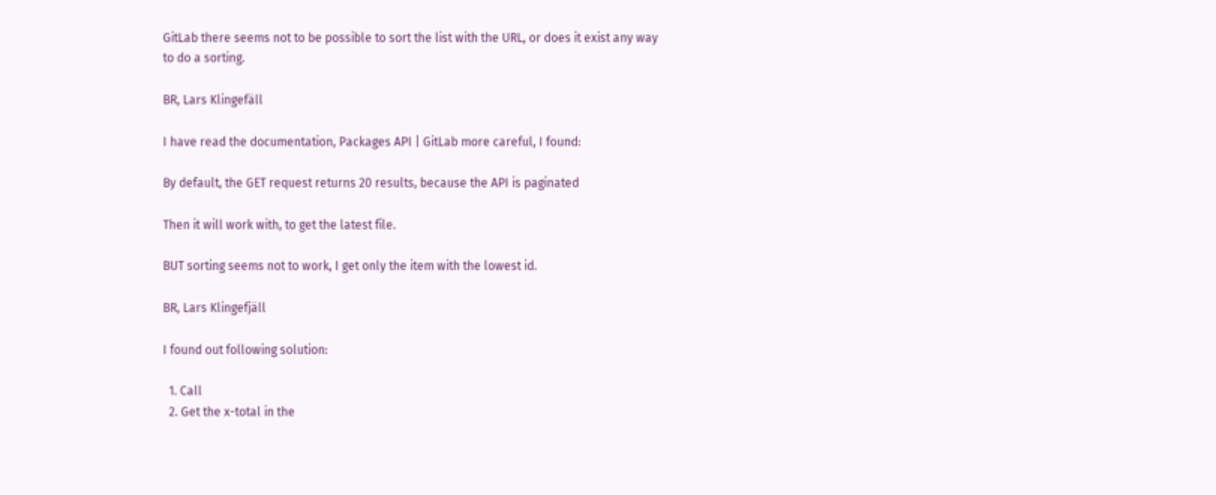GitLab there seems not to be possible to sort the list with the URL, or does it exist any way to do a sorting.

BR, Lars Klingefäll

I have read the documentation, Packages API | GitLab more careful, I found:

By default, the GET request returns 20 results, because the API is paginated

Then it will work with, to get the latest file.

BUT sorting seems not to work, I get only the item with the lowest id.

BR, Lars Klingefjäll

I found out following solution:

  1. Call
  2. Get the x-total in the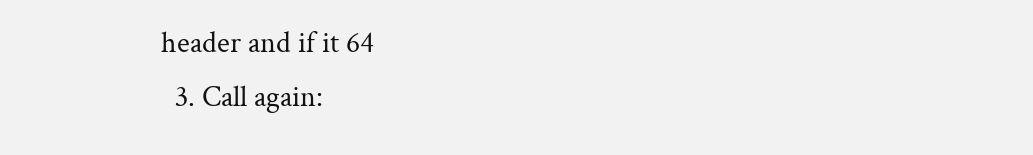header and if it 64
  3. Call again: